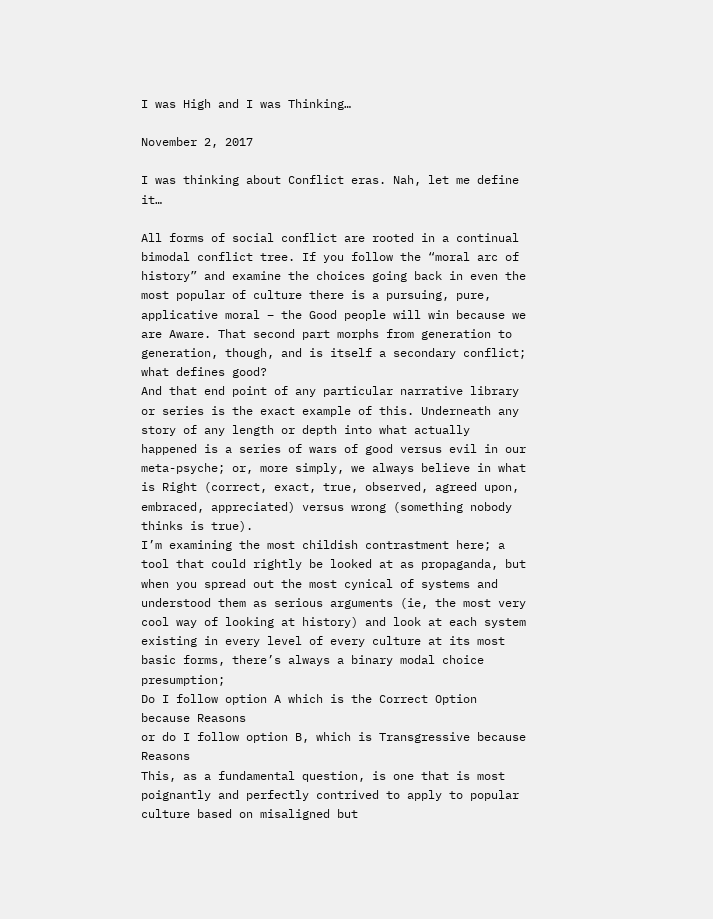I was High and I was Thinking…

November 2, 2017

I was thinking about Conflict eras. Nah, let me define it…

All forms of social conflict are rooted in a continual bimodal conflict tree. If you follow the “moral arc of history” and examine the choices going back in even the most popular of culture there is a pursuing, pure, applicative moral – the Good people will win because we are Aware. That second part morphs from generation to generation, though, and is itself a secondary conflict; what defines good?
And that end point of any particular narrative library or series is the exact example of this. Underneath any story of any length or depth into what actually happened is a series of wars of good versus evil in our meta-psyche; or, more simply, we always believe in what is Right (correct, exact, true, observed, agreed upon, embraced, appreciated) versus wrong (something nobody thinks is true).
I’m examining the most childish contrastment here; a tool that could rightly be looked at as propaganda, but when you spread out the most cynical of systems and understood them as serious arguments (ie, the most very cool way of looking at history) and look at each system existing in every level of every culture at its most basic forms, there’s always a binary modal choice presumption;
Do I follow option A which is the Correct Option because Reasons
or do I follow option B, which is Transgressive because Reasons
This, as a fundamental question, is one that is most poignantly and perfectly contrived to apply to popular culture based on misaligned but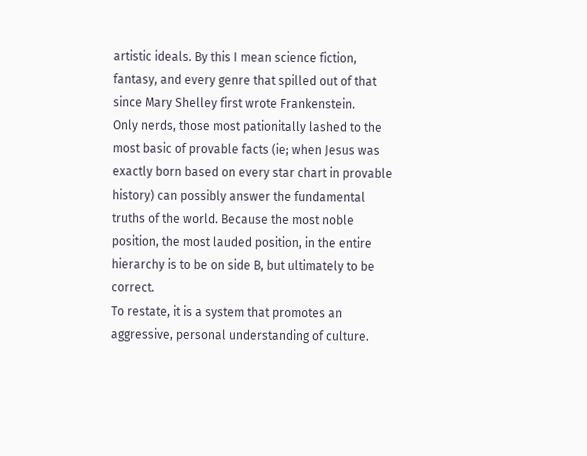artistic ideals. By this I mean science fiction, fantasy, and every genre that spilled out of that since Mary Shelley first wrote Frankenstein.
Only nerds, those most pationitally lashed to the most basic of provable facts (ie; when Jesus was exactly born based on every star chart in provable history) can possibly answer the fundamental truths of the world. Because the most noble position, the most lauded position, in the entire hierarchy is to be on side B, but ultimately to be correct.
To restate, it is a system that promotes an aggressive, personal understanding of culture.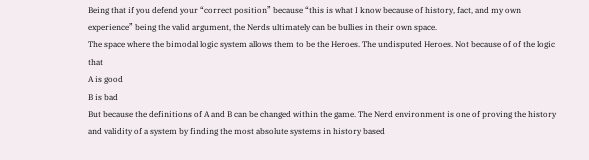Being that if you defend your “correct position” because “this is what I know because of history, fact, and my own experience” being the valid argument, the Nerds ultimately can be bullies in their own space.
The space where the bimodal logic system allows them to be the Heroes. The undisputed Heroes. Not because of of the logic that
A is good
B is bad
But because the definitions of A and B can be changed within the game. The Nerd environment is one of proving the history and validity of a system by finding the most absolute systems in history based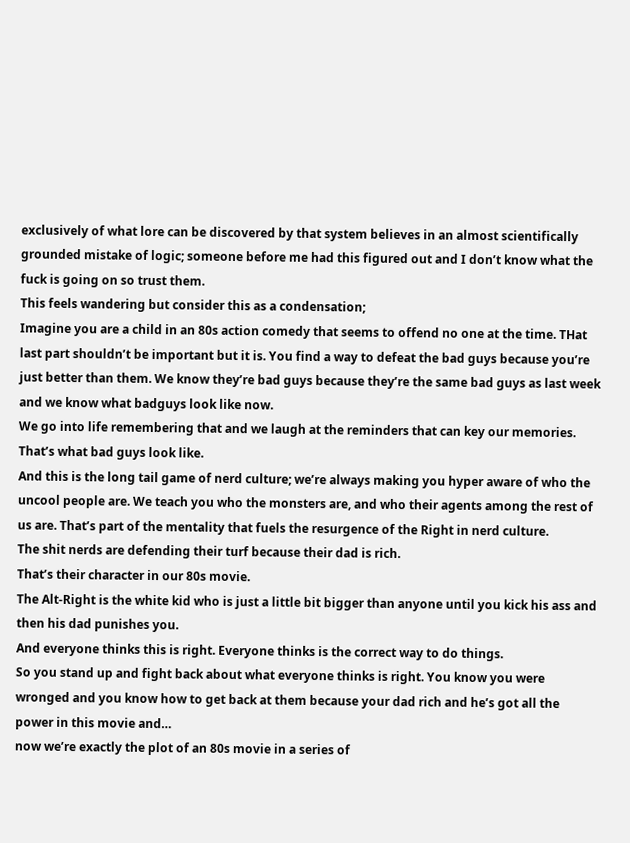exclusively of what lore can be discovered by that system believes in an almost scientifically grounded mistake of logic; someone before me had this figured out and I don’t know what the fuck is going on so trust them.
This feels wandering but consider this as a condensation;
Imagine you are a child in an 80s action comedy that seems to offend no one at the time. THat last part shouldn’t be important but it is. You find a way to defeat the bad guys because you’re just better than them. We know they’re bad guys because they’re the same bad guys as last week and we know what badguys look like now.
We go into life remembering that and we laugh at the reminders that can key our memories. That’s what bad guys look like.
And this is the long tail game of nerd culture; we’re always making you hyper aware of who the uncool people are. We teach you who the monsters are, and who their agents among the rest of us are. That’s part of the mentality that fuels the resurgence of the Right in nerd culture.
The shit nerds are defending their turf because their dad is rich.
That’s their character in our 80s movie.
The Alt-Right is the white kid who is just a little bit bigger than anyone until you kick his ass and then his dad punishes you.
And everyone thinks this is right. Everyone thinks is the correct way to do things.
So you stand up and fight back about what everyone thinks is right. You know you were wronged and you know how to get back at them because your dad rich and he’s got all the power in this movie and…
now we’re exactly the plot of an 80s movie in a series of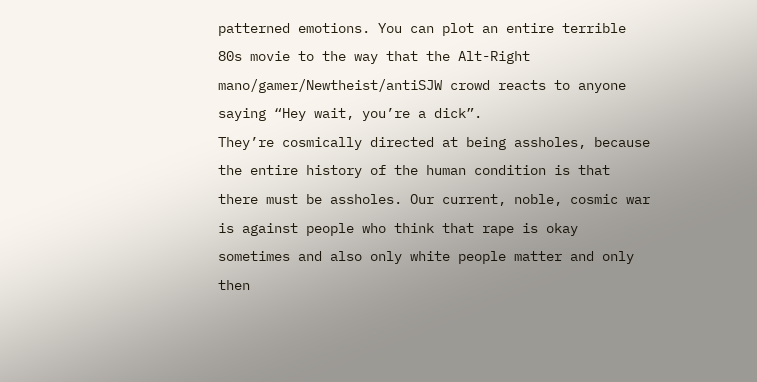patterned emotions. You can plot an entire terrible 80s movie to the way that the Alt-Right mano/gamer/Newtheist/antiSJW crowd reacts to anyone saying “Hey wait, you’re a dick”.
They’re cosmically directed at being assholes, because the entire history of the human condition is that there must be assholes. Our current, noble, cosmic war is against people who think that rape is okay sometimes and also only white people matter and only then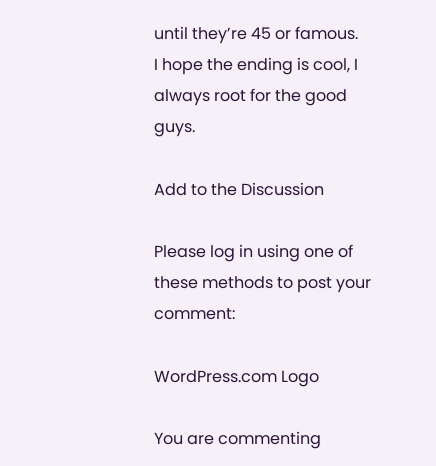until they’re 45 or famous.
I hope the ending is cool, I always root for the good guys.

Add to the Discussion

Please log in using one of these methods to post your comment:

WordPress.com Logo

You are commenting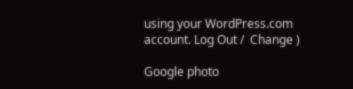using your WordPress.com account. Log Out /  Change )

Google photo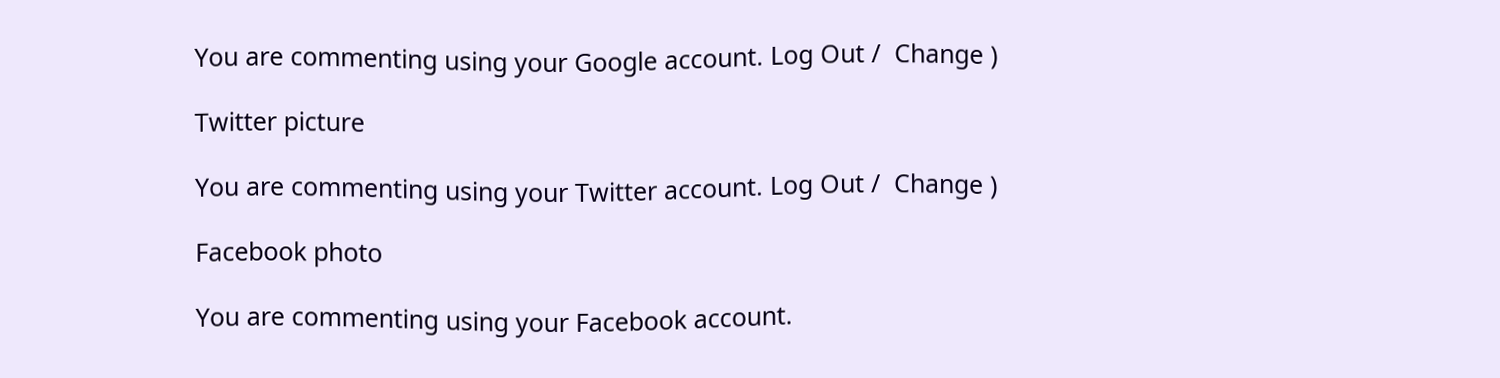You are commenting using your Google account. Log Out /  Change )

Twitter picture

You are commenting using your Twitter account. Log Out /  Change )

Facebook photo

You are commenting using your Facebook account.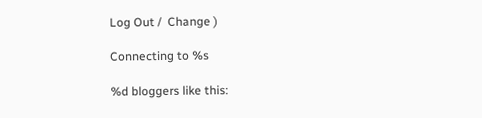Log Out /  Change )

Connecting to %s

%d bloggers like this: